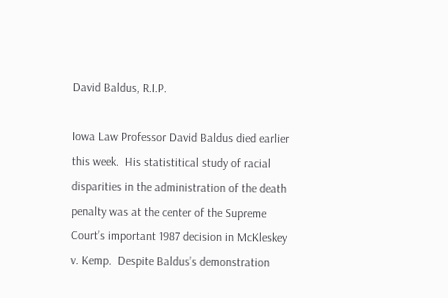David Baldus, R.I.P.

Iowa Law Professor David Baldus died earlier this week.  His statistitical study of racial disparities in the administration of the death penalty was at the center of the Supreme Court’s important 1987 decision in McKleskey v. Kemp.  Despite Baldus’s demonstration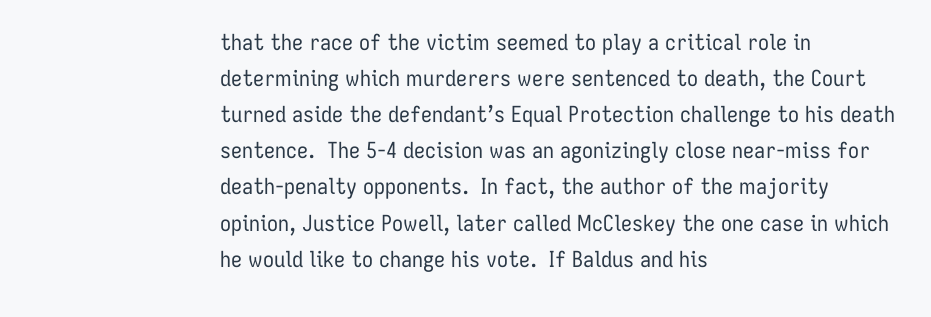that the race of the victim seemed to play a critical role in determining which murderers were sentenced to death, the Court turned aside the defendant’s Equal Protection challenge to his death sentence.  The 5-4 decision was an agonizingly close near-miss for death-penalty opponents.  In fact, the author of the majority opinion, Justice Powell, later called McCleskey the one case in which he would like to change his vote.  If Baldus and his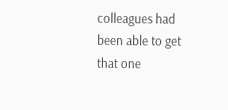colleagues had been able to get that one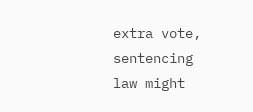extra vote, sentencing law might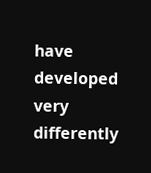have developed very differently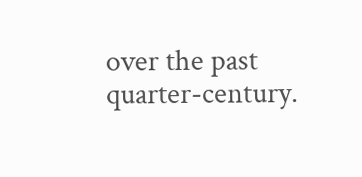over the past quarter-century.